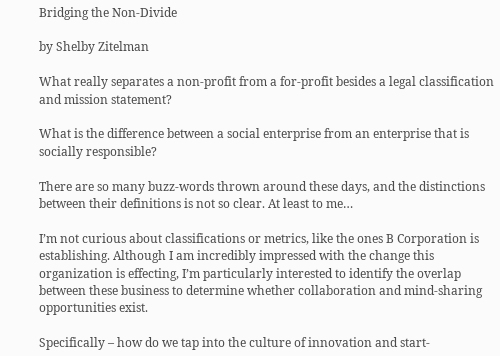Bridging the Non-Divide

by Shelby Zitelman

What really separates a non-profit from a for-profit besides a legal classification and mission statement?

What is the difference between a social enterprise from an enterprise that is socially responsible?

There are so many buzz-words thrown around these days, and the distinctions between their definitions is not so clear. At least to me…

I’m not curious about classifications or metrics, like the ones B Corporation is establishing. Although I am incredibly impressed with the change this organization is effecting, I’m particularly interested to identify the overlap between these business to determine whether collaboration and mind-sharing opportunities exist.

Specifically – how do we tap into the culture of innovation and start-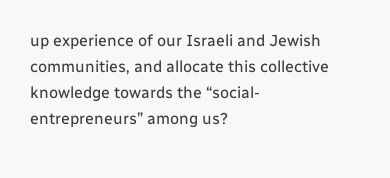up experience of our Israeli and Jewish communities, and allocate this collective knowledge towards the “social-entrepreneurs” among us?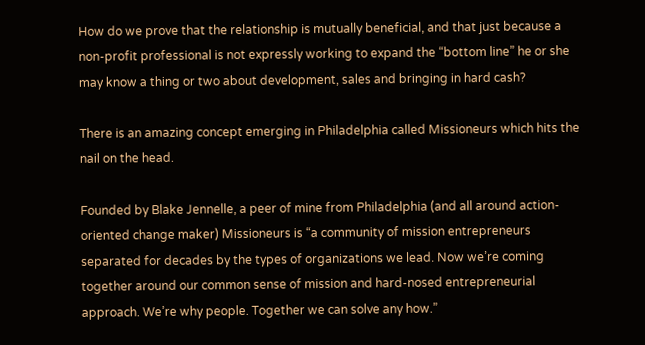How do we prove that the relationship is mutually beneficial, and that just because a non-profit professional is not expressly working to expand the “bottom line” he or she may know a thing or two about development, sales and bringing in hard cash?

There is an amazing concept emerging in Philadelphia called Missioneurs which hits the nail on the head.

Founded by Blake Jennelle, a peer of mine from Philadelphia (and all around action-oriented change maker) Missioneurs is “a community of mission entrepreneurs separated for decades by the types of organizations we lead. Now we’re coming together around our common sense of mission and hard-nosed entrepreneurial approach. We’re why people. Together we can solve any how.”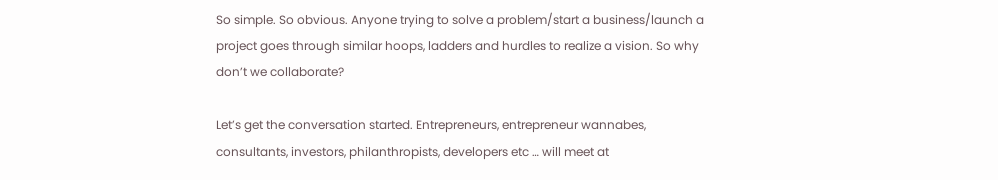So simple. So obvious. Anyone trying to solve a problem/start a business/launch a project goes through similar hoops, ladders and hurdles to realize a vision. So why don’t we collaborate?

Let’s get the conversation started. Entrepreneurs, entrepreneur wannabes, consultants, investors, philanthropists, developers etc … will meet at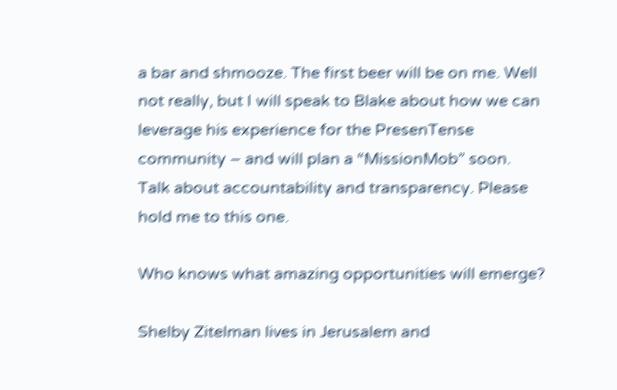a bar and shmooze. The first beer will be on me. Well not really, but I will speak to Blake about how we can leverage his experience for the PresenTense community – and will plan a “MissionMob” soon. Talk about accountability and transparency. Please hold me to this one.

Who knows what amazing opportunities will emerge?

Shelby Zitelman lives in Jerusalem and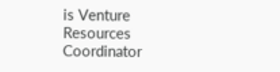is Venture Resources Coordinator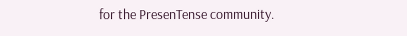for the PresenTense community.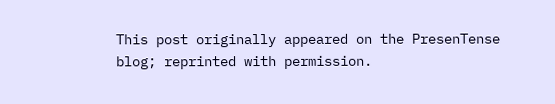This post originally appeared on the PresenTense blog; reprinted with permission.